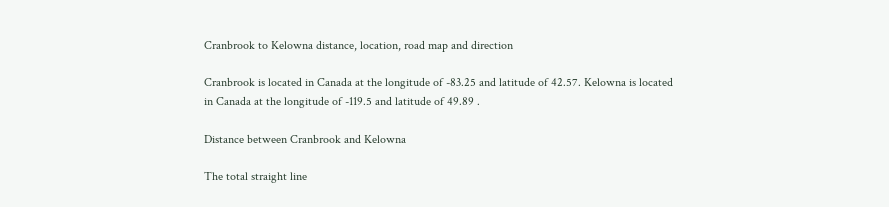Cranbrook to Kelowna distance, location, road map and direction

Cranbrook is located in Canada at the longitude of -83.25 and latitude of 42.57. Kelowna is located in Canada at the longitude of -119.5 and latitude of 49.89 .

Distance between Cranbrook and Kelowna

The total straight line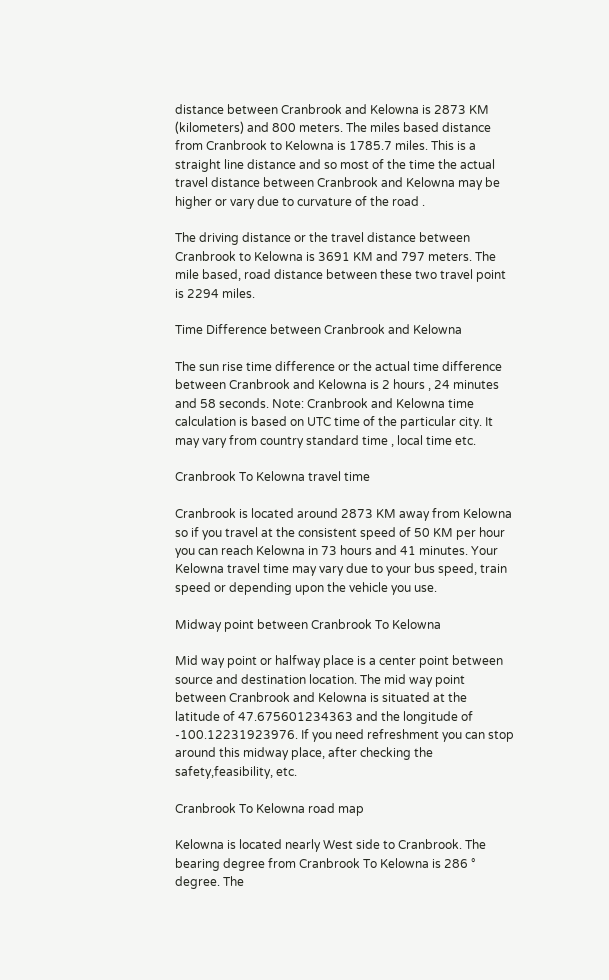distance between Cranbrook and Kelowna is 2873 KM (kilometers) and 800 meters. The miles based distance from Cranbrook to Kelowna is 1785.7 miles. This is a straight line distance and so most of the time the actual travel distance between Cranbrook and Kelowna may be higher or vary due to curvature of the road .

The driving distance or the travel distance between Cranbrook to Kelowna is 3691 KM and 797 meters. The mile based, road distance between these two travel point is 2294 miles.

Time Difference between Cranbrook and Kelowna

The sun rise time difference or the actual time difference between Cranbrook and Kelowna is 2 hours , 24 minutes and 58 seconds. Note: Cranbrook and Kelowna time calculation is based on UTC time of the particular city. It may vary from country standard time , local time etc.

Cranbrook To Kelowna travel time

Cranbrook is located around 2873 KM away from Kelowna so if you travel at the consistent speed of 50 KM per hour you can reach Kelowna in 73 hours and 41 minutes. Your Kelowna travel time may vary due to your bus speed, train speed or depending upon the vehicle you use.

Midway point between Cranbrook To Kelowna

Mid way point or halfway place is a center point between source and destination location. The mid way point between Cranbrook and Kelowna is situated at the latitude of 47.675601234363 and the longitude of -100.12231923976. If you need refreshment you can stop around this midway place, after checking the safety,feasibility, etc.

Cranbrook To Kelowna road map

Kelowna is located nearly West side to Cranbrook. The bearing degree from Cranbrook To Kelowna is 286 ° degree. The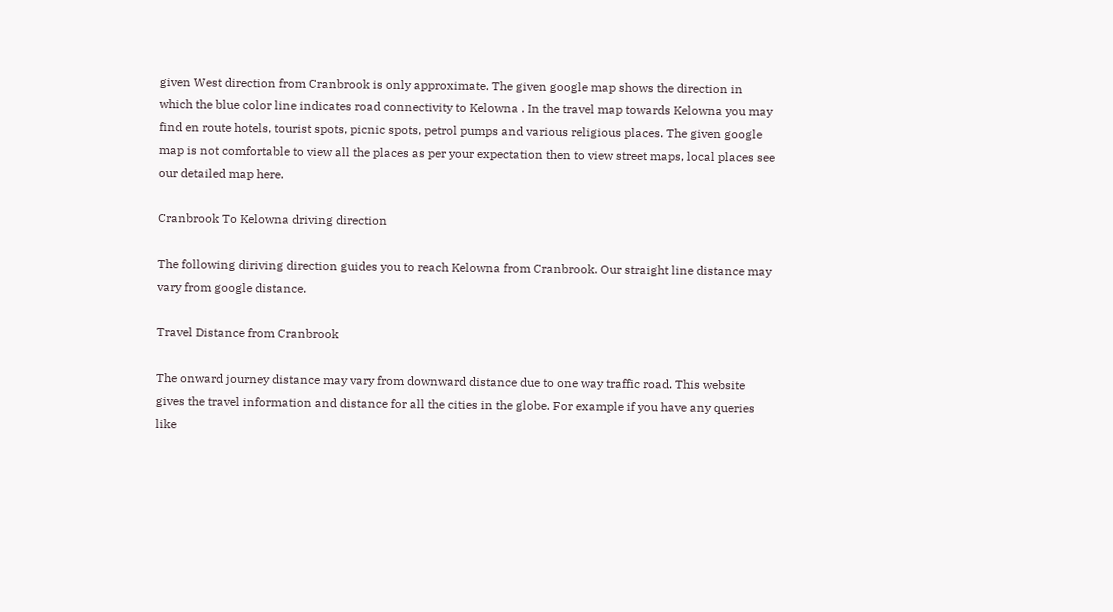given West direction from Cranbrook is only approximate. The given google map shows the direction in which the blue color line indicates road connectivity to Kelowna . In the travel map towards Kelowna you may find en route hotels, tourist spots, picnic spots, petrol pumps and various religious places. The given google map is not comfortable to view all the places as per your expectation then to view street maps, local places see our detailed map here.

Cranbrook To Kelowna driving direction

The following diriving direction guides you to reach Kelowna from Cranbrook. Our straight line distance may vary from google distance.

Travel Distance from Cranbrook

The onward journey distance may vary from downward distance due to one way traffic road. This website gives the travel information and distance for all the cities in the globe. For example if you have any queries like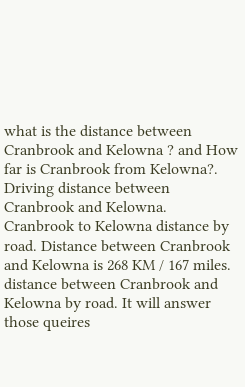what is the distance between Cranbrook and Kelowna ? and How far is Cranbrook from Kelowna?. Driving distance between Cranbrook and Kelowna. Cranbrook to Kelowna distance by road. Distance between Cranbrook and Kelowna is 268 KM / 167 miles. distance between Cranbrook and Kelowna by road. It will answer those queires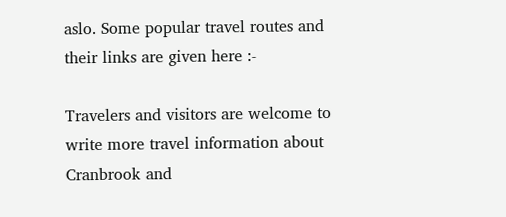aslo. Some popular travel routes and their links are given here :-

Travelers and visitors are welcome to write more travel information about Cranbrook and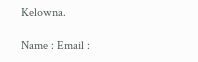Kelowna.

Name : Email :